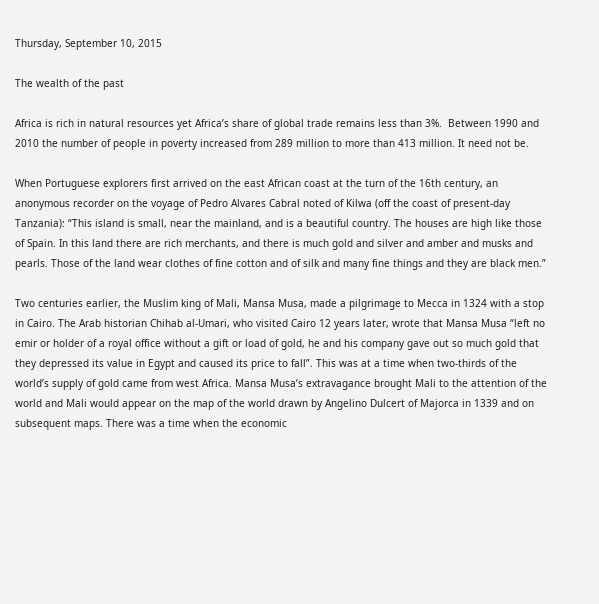Thursday, September 10, 2015

The wealth of the past

Africa is rich in natural resources yet Africa’s share of global trade remains less than 3%.  Between 1990 and 2010 the number of people in poverty increased from 289 million to more than 413 million. It need not be.

When Portuguese explorers first arrived on the east African coast at the turn of the 16th century, an anonymous recorder on the voyage of Pedro Alvares Cabral noted of Kilwa (off the coast of present-day Tanzania): “This island is small, near the mainland, and is a beautiful country. The houses are high like those of Spain. In this land there are rich merchants, and there is much gold and silver and amber and musks and pearls. Those of the land wear clothes of fine cotton and of silk and many fine things and they are black men.”

Two centuries earlier, the Muslim king of Mali, Mansa Musa, made a pilgrimage to Mecca in 1324 with a stop in Cairo. The Arab historian Chihab al-Umari, who visited Cairo 12 years later, wrote that Mansa Musa “left no emir or holder of a royal office without a gift or load of gold, he and his company gave out so much gold that they depressed its value in Egypt and caused its price to fall”. This was at a time when two-thirds of the world’s supply of gold came from west Africa. Mansa Musa’s extravagance brought Mali to the attention of the world and Mali would appear on the map of the world drawn by Angelino Dulcert of Majorca in 1339 and on subsequent maps. There was a time when the economic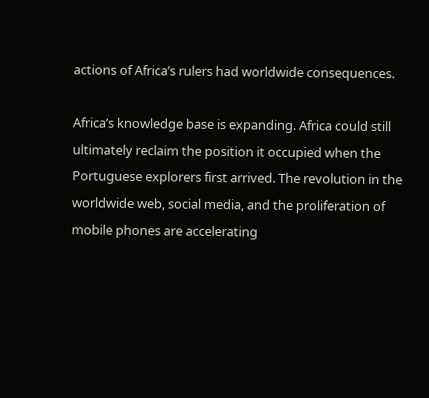actions of Africa’s rulers had worldwide consequences.

Africa’s knowledge base is expanding. Africa could still ultimately reclaim the position it occupied when the Portuguese explorers first arrived. The revolution in the worldwide web, social media, and the proliferation of mobile phones are accelerating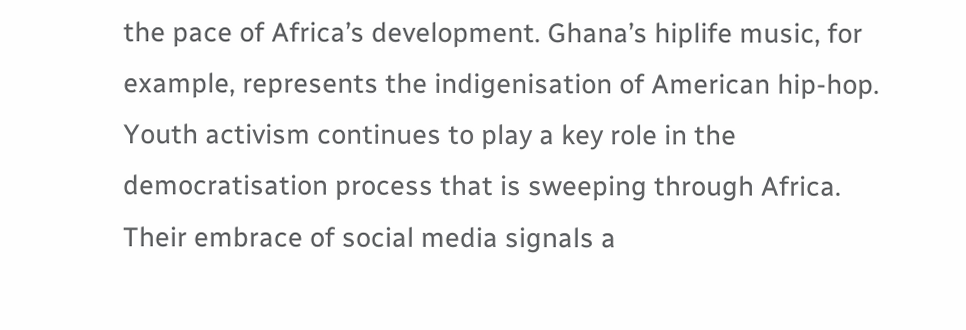the pace of Africa’s development. Ghana’s hiplife music, for example, represents the indigenisation of American hip-hop. Youth activism continues to play a key role in the democratisation process that is sweeping through Africa. Their embrace of social media signals a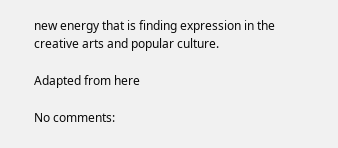new energy that is finding expression in the creative arts and popular culture.

Adapted from here

No comments: